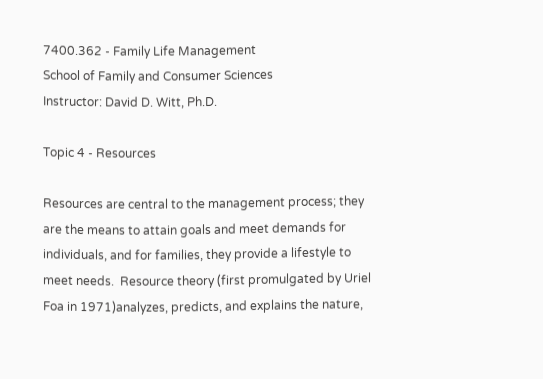7400.362 - Family Life Management
School of Family and Consumer Sciences
Instructor: David D. Witt, Ph.D.

Topic 4 - Resources

Resources are central to the management process; they are the means to attain goals and meet demands for individuals, and for families, they provide a lifestyle to meet needs.  Resource theory (first promulgated by Uriel Foa in 1971)analyzes, predicts, and explains the nature,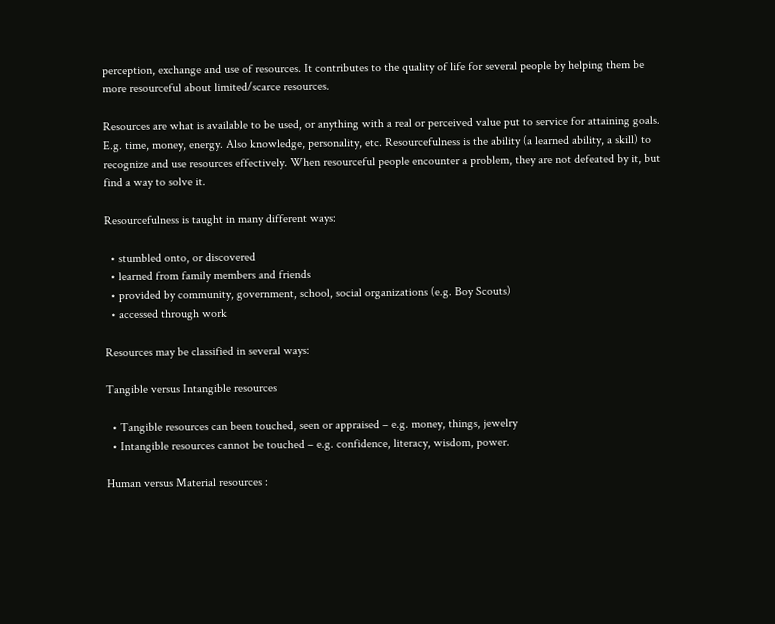perception, exchange and use of resources. It contributes to the quality of life for several people by helping them be more resourceful about limited/scarce resources.

Resources are what is available to be used, or anything with a real or perceived value put to service for attaining goals. E.g. time, money, energy. Also knowledge, personality, etc. Resourcefulness is the ability (a learned ability, a skill) to recognize and use resources effectively. When resourceful people encounter a problem, they are not defeated by it, but find a way to solve it.

Resourcefulness is taught in many different ways:

  • stumbled onto, or discovered
  • learned from family members and friends
  • provided by community, government, school, social organizations (e.g. Boy Scouts)
  • accessed through work

Resources may be classified in several ways:

Tangible versus Intangible resources

  • Tangible resources can been touched, seen or appraised – e.g. money, things, jewelry
  • Intangible resources cannot be touched – e.g. confidence, literacy, wisdom, power.

Human versus Material resources :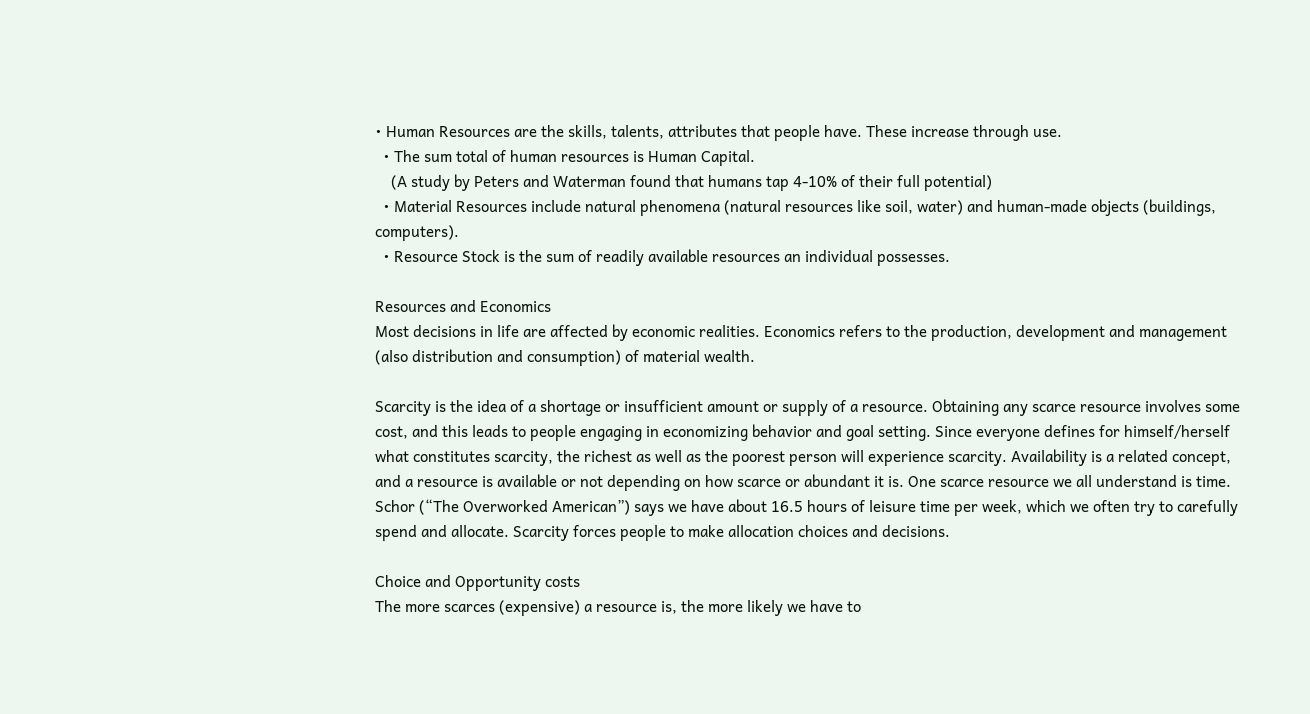• Human Resources are the skills, talents, attributes that people have. These increase through use.
  • The sum total of human resources is Human Capital.
    (A study by Peters and Waterman found that humans tap 4-10% of their full potential)
  • Material Resources include natural phenomena (natural resources like soil, water) and human-made objects (buildings, computers).
  • Resource Stock is the sum of readily available resources an individual possesses.

Resources and Economics
Most decisions in life are affected by economic realities. Economics refers to the production, development and management (also distribution and consumption) of material wealth.

Scarcity is the idea of a shortage or insufficient amount or supply of a resource. Obtaining any scarce resource involves some cost, and this leads to people engaging in economizing behavior and goal setting. Since everyone defines for himself/herself what constitutes scarcity, the richest as well as the poorest person will experience scarcity. Availability is a related concept, and a resource is available or not depending on how scarce or abundant it is. One scarce resource we all understand is time. Schor (“The Overworked American”) says we have about 16.5 hours of leisure time per week, which we often try to carefully spend and allocate. Scarcity forces people to make allocation choices and decisions.

Choice and Opportunity costs
The more scarces (expensive) a resource is, the more likely we have to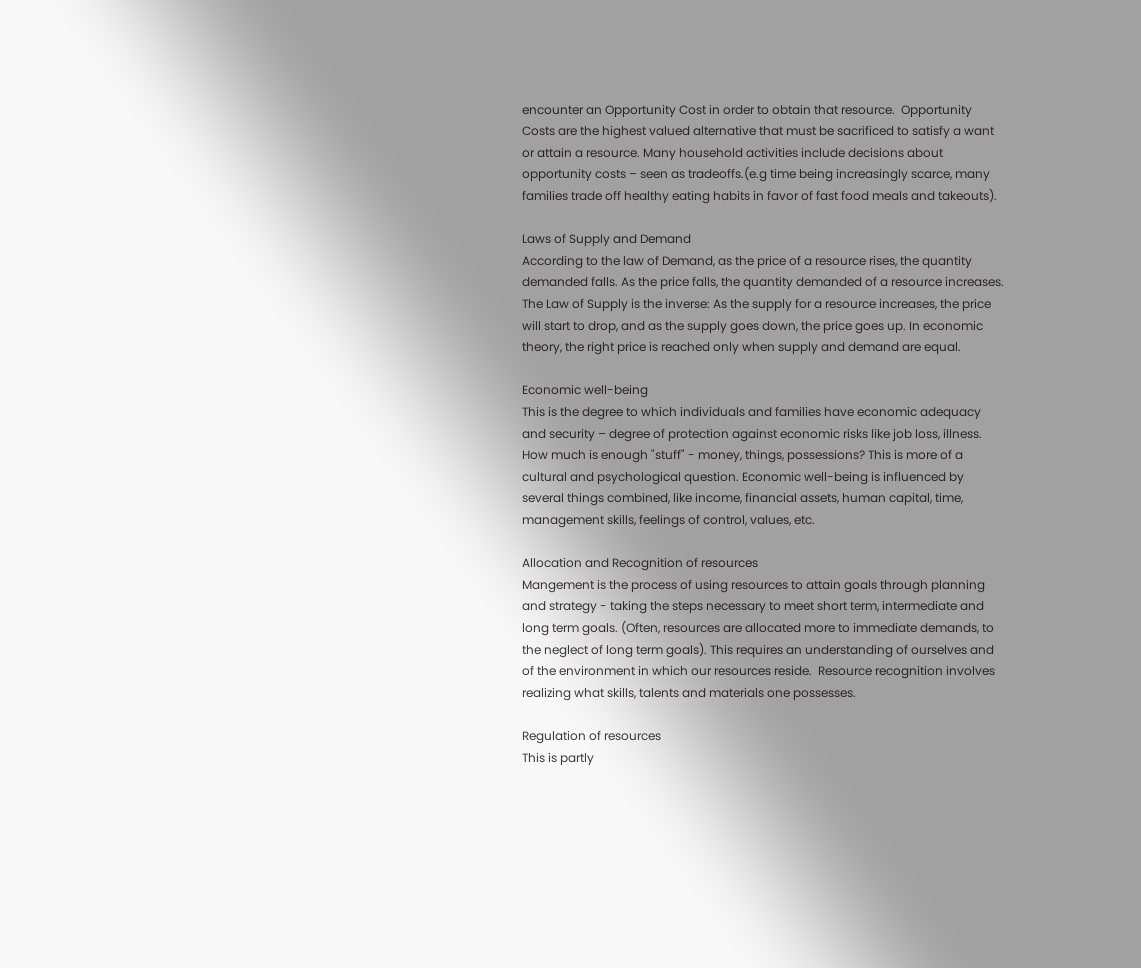encounter an Opportunity Cost in order to obtain that resource.  Opportunity Costs are the highest valued alternative that must be sacrificed to satisfy a want or attain a resource. Many household activities include decisions about opportunity costs – seen as tradeoffs.(e.g time being increasingly scarce, many families trade off healthy eating habits in favor of fast food meals and takeouts).

Laws of Supply and Demand
According to the law of Demand, as the price of a resource rises, the quantity demanded falls. As the price falls, the quantity demanded of a resource increases. The Law of Supply is the inverse: As the supply for a resource increases, the price will start to drop, and as the supply goes down, the price goes up. In economic theory, the right price is reached only when supply and demand are equal.

Economic well-being
This is the degree to which individuals and families have economic adequacy and security – degree of protection against economic risks like job loss, illness. How much is enough "stuff" - money, things, possessions? This is more of a cultural and psychological question. Economic well-being is influenced by several things combined, like income, financial assets, human capital, time, management skills, feelings of control, values, etc.

Allocation and Recognition of resources
Mangement is the process of using resources to attain goals through planning and strategy - taking the steps necessary to meet short term, intermediate and long term goals. (Often, resources are allocated more to immediate demands, to the neglect of long term goals). This requires an understanding of ourselves and of the environment in which our resources reside.  Resource recognition involves realizing what skills, talents and materials one possesses.

Regulation of resources
This is partly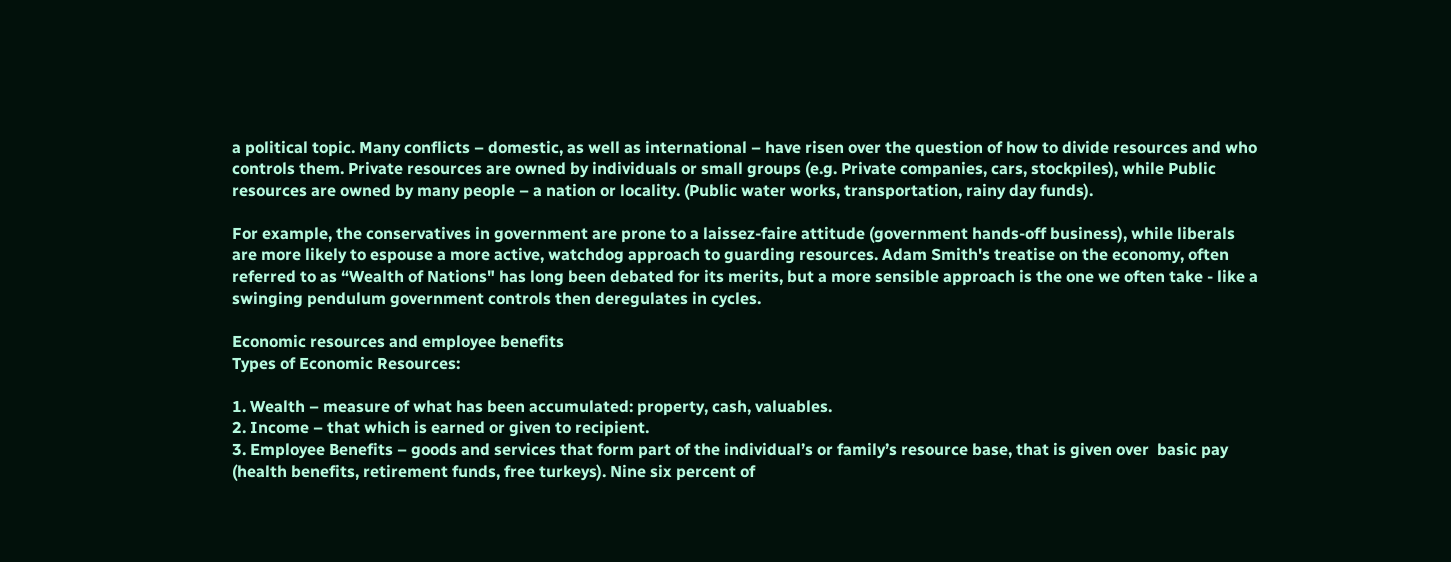a political topic. Many conflicts – domestic, as well as international – have risen over the question of how to divide resources and who controls them. Private resources are owned by individuals or small groups (e.g. Private companies, cars, stockpiles), while Public resources are owned by many people – a nation or locality. (Public water works, transportation, rainy day funds).

For example, the conservatives in government are prone to a laissez-faire attitude (government hands-off business), while liberals are more likely to espouse a more active, watchdog approach to guarding resources. Adam Smith's treatise on the economy, often referred to as “Wealth of Nations" has long been debated for its merits, but a more sensible approach is the one we often take - like a swinging pendulum government controls then deregulates in cycles.

Economic resources and employee benefits
Types of Economic Resources:

1. Wealth – measure of what has been accumulated: property, cash, valuables.
2. Income – that which is earned or given to recipient.
3. Employee Benefits – goods and services that form part of the individual’s or family’s resource base, that is given over  basic pay (health benefits, retirement funds, free turkeys). Nine six percent of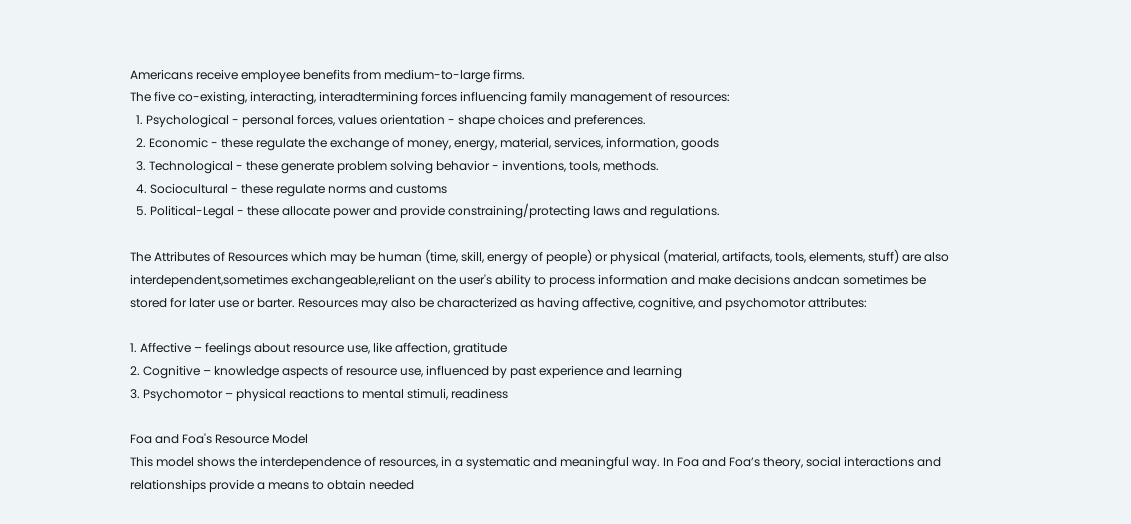Americans receive employee benefits from medium-to-large firms.
The five co-existing, interacting, interadtermining forces influencing family management of resources:
  1. Psychological - personal forces, values orientation - shape choices and preferences.
  2. Economic - these regulate the exchange of money, energy, material, services, information, goods
  3. Technological - these generate problem solving behavior - inventions, tools, methods.
  4. Sociocultural - these regulate norms and customs
  5. Political-Legal - these allocate power and provide constraining/protecting laws and regulations.

The Attributes of Resources which may be human (time, skill, energy of people) or physical (material, artifacts, tools, elements, stuff) are also interdependent,sometimes exchangeable,reliant on the user's ability to process information and make decisions andcan sometimes be stored for later use or barter. Resources may also be characterized as having affective, cognitive, and psychomotor attributes:

1. Affective – feelings about resource use, like affection, gratitude
2. Cognitive – knowledge aspects of resource use, influenced by past experience and learning
3. Psychomotor – physical reactions to mental stimuli, readiness

Foa and Foa's Resource Model
This model shows the interdependence of resources, in a systematic and meaningful way. In Foa and Foa’s theory, social interactions and relationships provide a means to obtain needed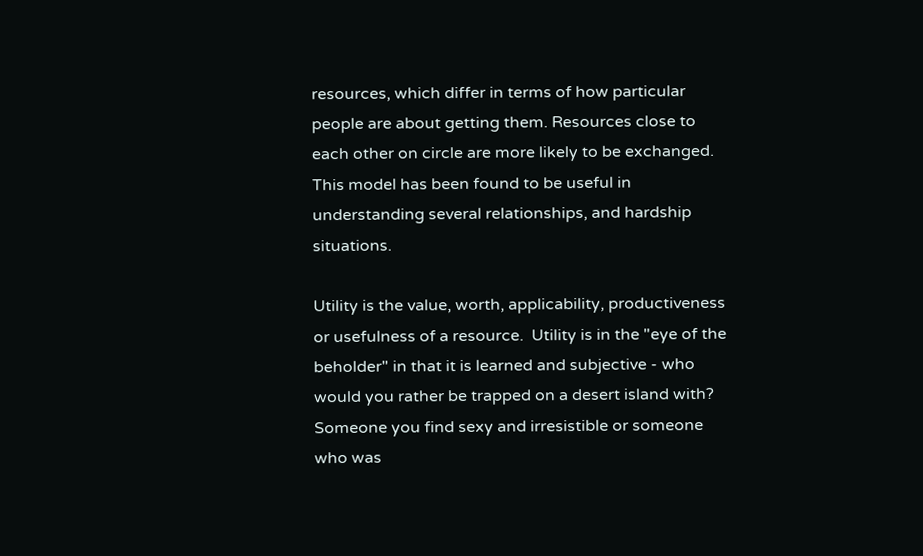resources, which differ in terms of how particular people are about getting them. Resources close to each other on circle are more likely to be exchanged. This model has been found to be useful in understanding several relationships, and hardship situations.

Utility is the value, worth, applicability, productiveness or usefulness of a resource.  Utility is in the "eye of the beholder" in that it is learned and subjective - who would you rather be trapped on a desert island with? Someone you find sexy and irresistible or someone who was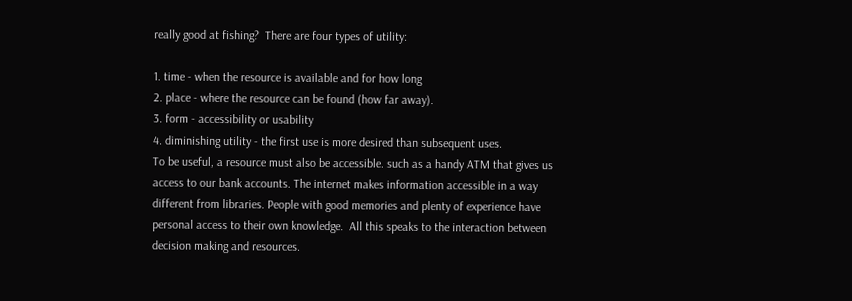really good at fishing?  There are four types of utility:

1. time - when the resource is available and for how long
2. place - where the resource can be found (how far away).
3. form - accessibility or usability
4. diminishing utility - the first use is more desired than subsequent uses.
To be useful, a resource must also be accessible. such as a handy ATM that gives us access to our bank accounts. The internet makes information accessible in a way different from libraries. People with good memories and plenty of experience have personal access to their own knowledge.  All this speaks to the interaction between decision making and resources.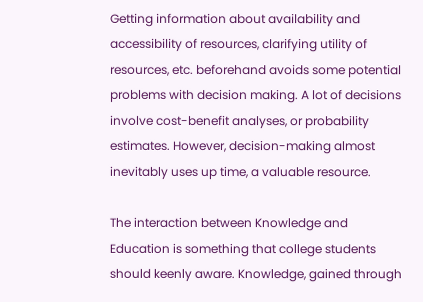Getting information about availability and accessibility of resources, clarifying utility of resources, etc. beforehand avoids some potential problems with decision making. A lot of decisions involve cost-benefit analyses, or probability estimates. However, decision-making almost inevitably uses up time, a valuable resource.

The interaction between Knowledge and Education is something that college students should keenly aware. Knowledge, gained through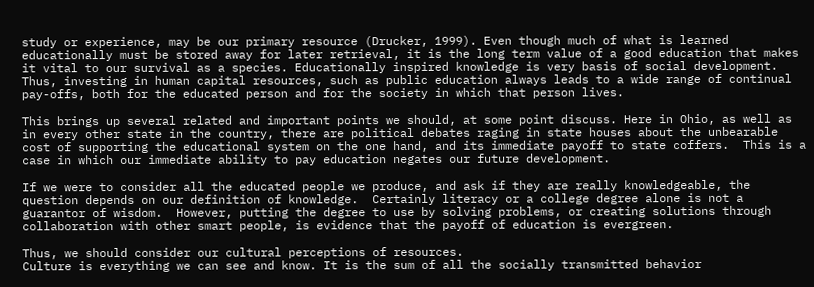study or experience, may be our primary resource (Drucker, 1999). Even though much of what is learned educationally must be stored away for later retrieval, it is the long term value of a good education that makes it vital to our survival as a species. Educationally inspired knowledge is very basis of social development. Thus, investing in human capital resources, such as public education always leads to a wide range of continual pay-offs, both for the educated person and for the society in which that person lives.

This brings up several related and important points we should, at some point discuss. Here in Ohio, as well as in every other state in the country, there are political debates raging in state houses about the unbearable cost of supporting the educational system on the one hand, and its immediate payoff to state coffers.  This is a case in which our immediate ability to pay education negates our future development.

If we were to consider all the educated people we produce, and ask if they are really knowledgeable, the question depends on our definition of knowledge.  Certainly literacy or a college degree alone is not a guarantor of wisdom.  However, putting the degree to use by solving problems, or creating solutions through collaboration with other smart people, is evidence that the payoff of education is evergreen.

Thus, we should consider our cultural perceptions of resources.
Culture is everything we can see and know. It is the sum of all the socially transmitted behavior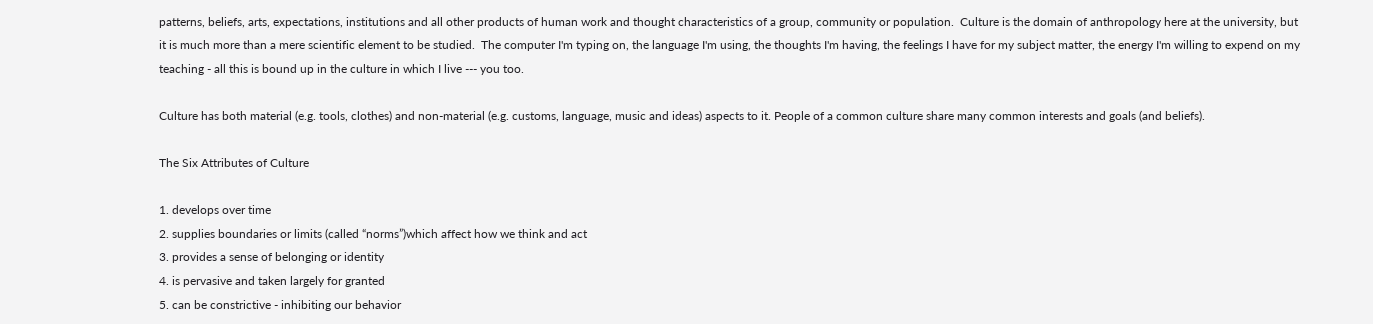patterns, beliefs, arts, expectations, institutions and all other products of human work and thought characteristics of a group, community or population.  Culture is the domain of anthropology here at the university, but it is much more than a mere scientific element to be studied.  The computer I'm typing on, the language I'm using, the thoughts I'm having, the feelings I have for my subject matter, the energy I'm willing to expend on my teaching - all this is bound up in the culture in which I live --- you too.

Culture has both material (e.g. tools, clothes) and non-material (e.g. customs, language, music and ideas) aspects to it. People of a common culture share many common interests and goals (and beliefs).

The Six Attributes of Culture

1. develops over time
2. supplies boundaries or limits (called “norms”)which affect how we think and act
3. provides a sense of belonging or identity
4. is pervasive and taken largely for granted
5. can be constrictive - inhibiting our behavior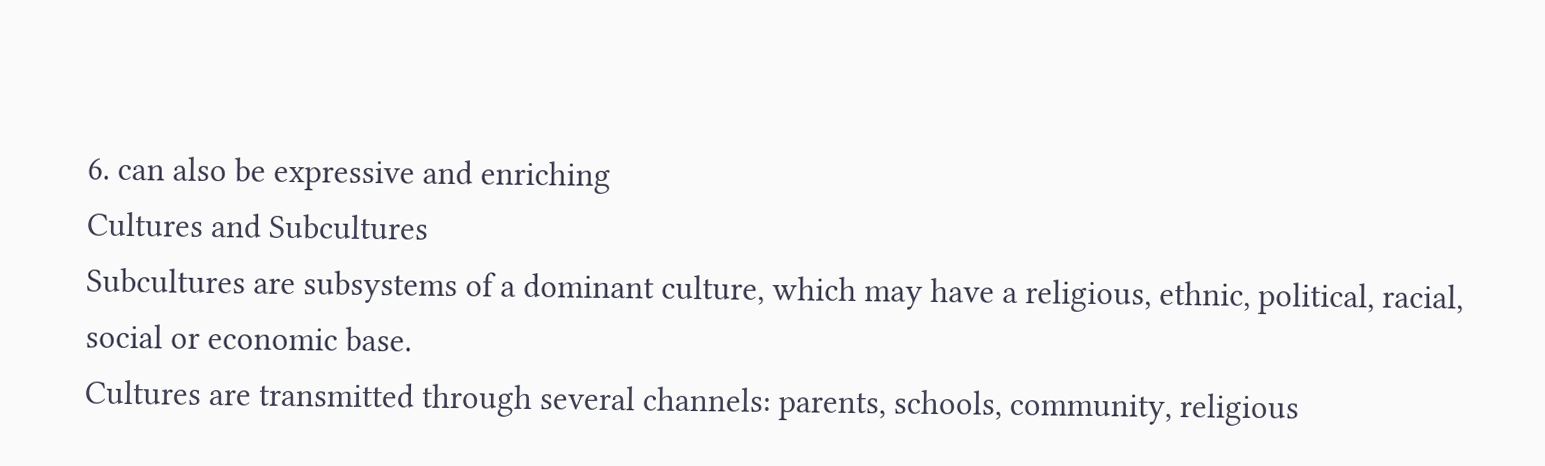6. can also be expressive and enriching
Cultures and Subcultures
Subcultures are subsystems of a dominant culture, which may have a religious, ethnic, political, racial, social or economic base.
Cultures are transmitted through several channels: parents, schools, community, religious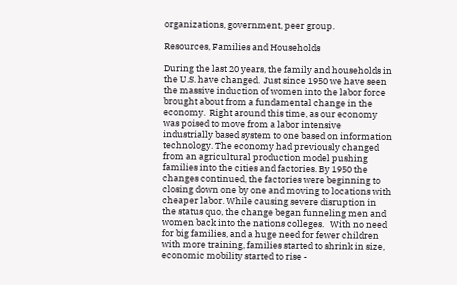organizations, government, peer group.

Resources, Families and Households

During the last 20 years, the family and households in the U.S. have changed.  Just since 1950 we have seen the massive induction of women into the labor force brought about from a fundamental change in the economy.  Right around this time, as our economy was poised to move from a labor intensive industrially based system to one based on information technology. The economy had previously changed from an agricultural production model pushing families into the cities and factories. By 1950 the changes continued, the factories were beginning to closing down one by one and moving to locations with cheaper labor. While causing severe disruption in the status quo, the change began funneling men and women back into the nations colleges.   With no need for big families, and a huge need for fewer children with more training, families started to shrink in size, economic mobility started to rise -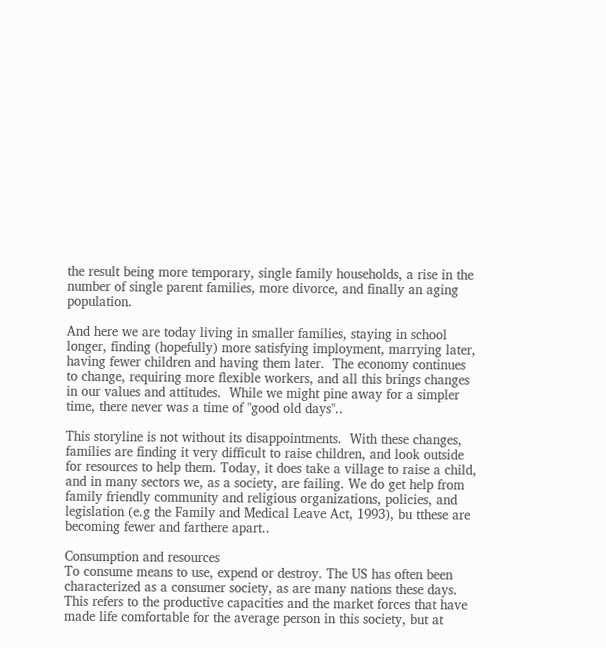the result being more temporary, single family households, a rise in the number of single parent families, more divorce, and finally an aging population.

And here we are today living in smaller families, staying in school longer, finding (hopefully) more satisfying imployment, marrying later, having fewer children and having them later.  The economy continues to change, requiring more flexible workers, and all this brings changes in our values and attitudes.  While we might pine away for a simpler time, there never was a time of "good old days"..

This storyline is not without its disappointments.  With these changes, families are finding it very difficult to raise children, and look outside for resources to help them. Today, it does take a village to raise a child, and in many sectors we, as a society, are failing. We do get help from family friendly community and religious organizations, policies, and legislation (e.g the Family and Medical Leave Act, 1993), bu tthese are becoming fewer and farthere apart..

Consumption and resources
To consume means to use, expend or destroy. The US has often been characterized as a consumer society, as are many nations these days. This refers to the productive capacities and the market forces that have made life comfortable for the average person in this society, but at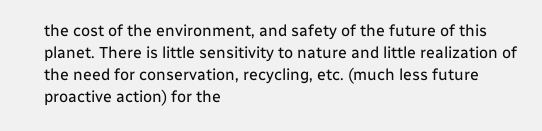the cost of the environment, and safety of the future of this planet. There is little sensitivity to nature and little realization of the need for conservation, recycling, etc. (much less future proactive action) for the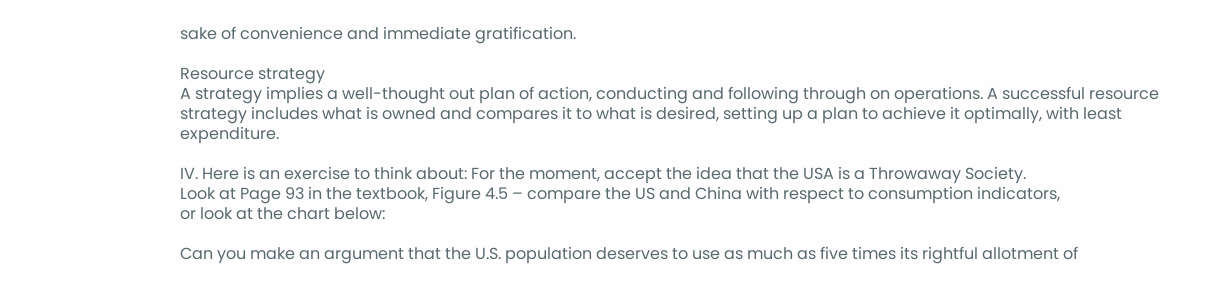sake of convenience and immediate gratification.

Resource strategy
A strategy implies a well-thought out plan of action, conducting and following through on operations. A successful resource strategy includes what is owned and compares it to what is desired, setting up a plan to achieve it optimally, with least expenditure.

IV. Here is an exercise to think about: For the moment, accept the idea that the USA is a Throwaway Society.
Look at Page 93 in the textbook, Figure 4.5 – compare the US and China with respect to consumption indicators,
or look at the chart below:

Can you make an argument that the U.S. population deserves to use as much as five times its rightful allotment of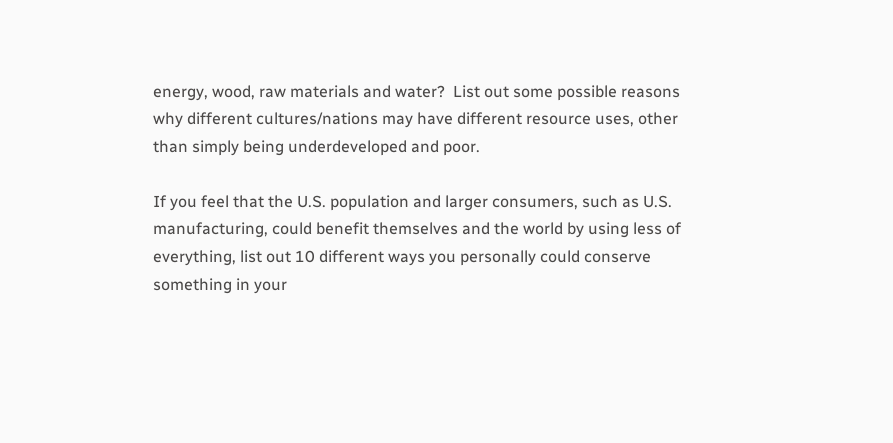energy, wood, raw materials and water?  List out some possible reasons why different cultures/nations may have different resource uses, other than simply being underdeveloped and poor.

If you feel that the U.S. population and larger consumers, such as U.S. manufacturing, could benefit themselves and the world by using less of everything, list out 10 different ways you personally could conserve something in your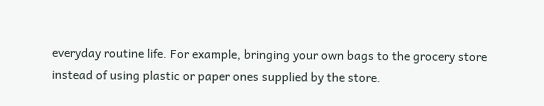everyday routine life. For example, bringing your own bags to the grocery store instead of using plastic or paper ones supplied by the store.